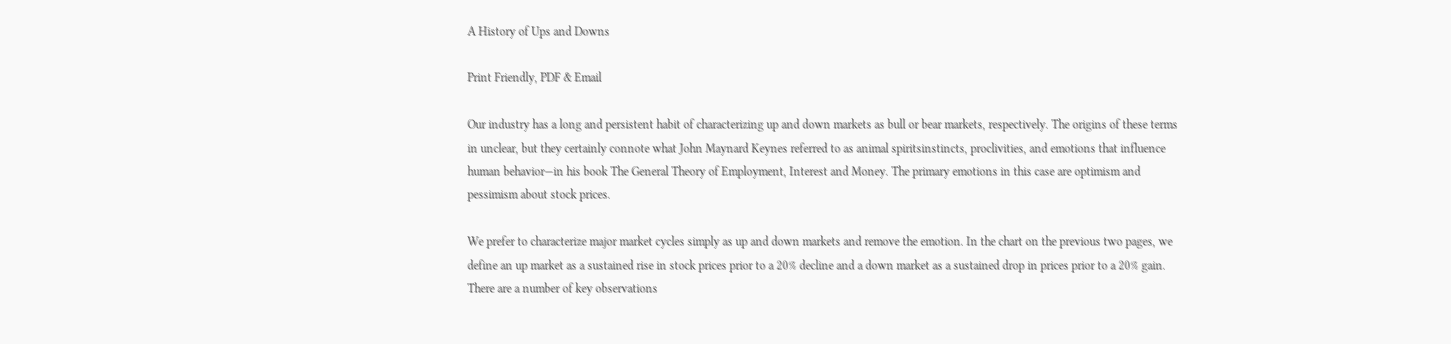A History of Ups and Downs

Print Friendly, PDF & Email

Our industry has a long and persistent habit of characterizing up and down markets as bull or bear markets, respectively. The origins of these terms in unclear, but they certainly connote what John Maynard Keynes referred to as animal spiritsinstincts, proclivities, and emotions that influence human behavior—in his book The General Theory of Employment, Interest and Money. The primary emotions in this case are optimism and pessimism about stock prices.

We prefer to characterize major market cycles simply as up and down markets and remove the emotion. In the chart on the previous two pages, we define an up market as a sustained rise in stock prices prior to a 20% decline and a down market as a sustained drop in prices prior to a 20% gain. There are a number of key observations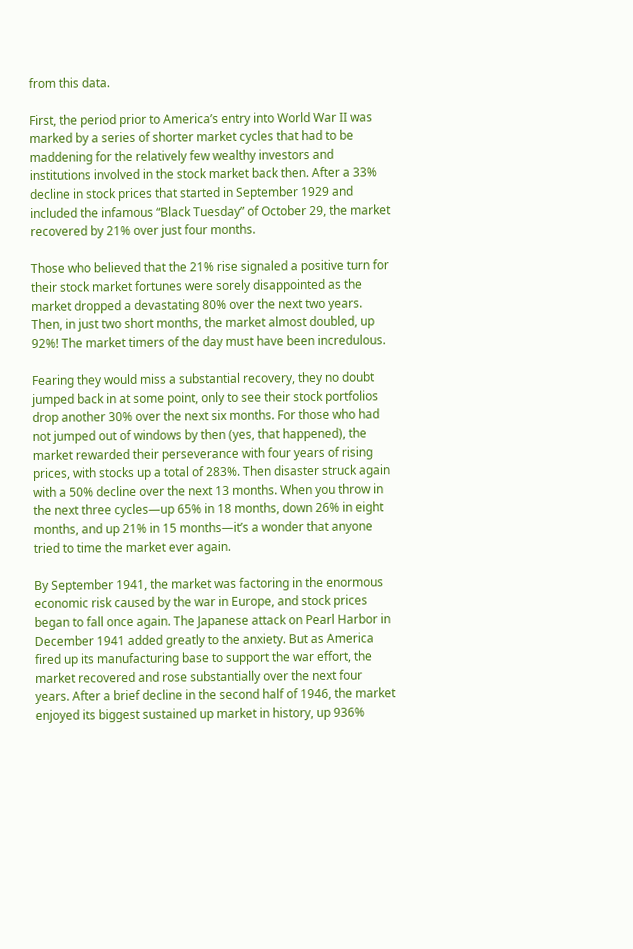from this data.

First, the period prior to America’s entry into World War II was marked by a series of shorter market cycles that had to be maddening for the relatively few wealthy investors and institutions involved in the stock market back then. After a 33% decline in stock prices that started in September 1929 and included the infamous “Black Tuesday” of October 29, the market recovered by 21% over just four months.

Those who believed that the 21% rise signaled a positive turn for their stock market fortunes were sorely disappointed as the market dropped a devastating 80% over the next two years. Then, in just two short months, the market almost doubled, up 92%! The market timers of the day must have been incredulous.

Fearing they would miss a substantial recovery, they no doubt jumped back in at some point, only to see their stock portfolios drop another 30% over the next six months. For those who had not jumped out of windows by then (yes, that happened), the market rewarded their perseverance with four years of rising prices, with stocks up a total of 283%. Then disaster struck again with a 50% decline over the next 13 months. When you throw in the next three cycles—up 65% in 18 months, down 26% in eight months, and up 21% in 15 months—it’s a wonder that anyone tried to time the market ever again.

By September 1941, the market was factoring in the enormous economic risk caused by the war in Europe, and stock prices began to fall once again. The Japanese attack on Pearl Harbor in December 1941 added greatly to the anxiety. But as America fired up its manufacturing base to support the war effort, the market recovered and rose substantially over the next four years. After a brief decline in the second half of 1946, the market enjoyed its biggest sustained up market in history, up 936%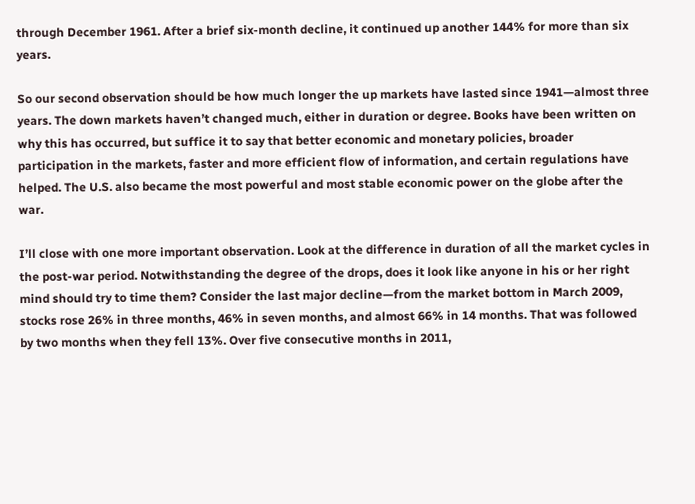through December 1961. After a brief six-month decline, it continued up another 144% for more than six years.

So our second observation should be how much longer the up markets have lasted since 1941—almost three years. The down markets haven’t changed much, either in duration or degree. Books have been written on why this has occurred, but suffice it to say that better economic and monetary policies, broader participation in the markets, faster and more efficient flow of information, and certain regulations have helped. The U.S. also became the most powerful and most stable economic power on the globe after the war.

I’ll close with one more important observation. Look at the difference in duration of all the market cycles in the post-war period. Notwithstanding the degree of the drops, does it look like anyone in his or her right mind should try to time them? Consider the last major decline—from the market bottom in March 2009, stocks rose 26% in three months, 46% in seven months, and almost 66% in 14 months. That was followed by two months when they fell 13%. Over five consecutive months in 2011,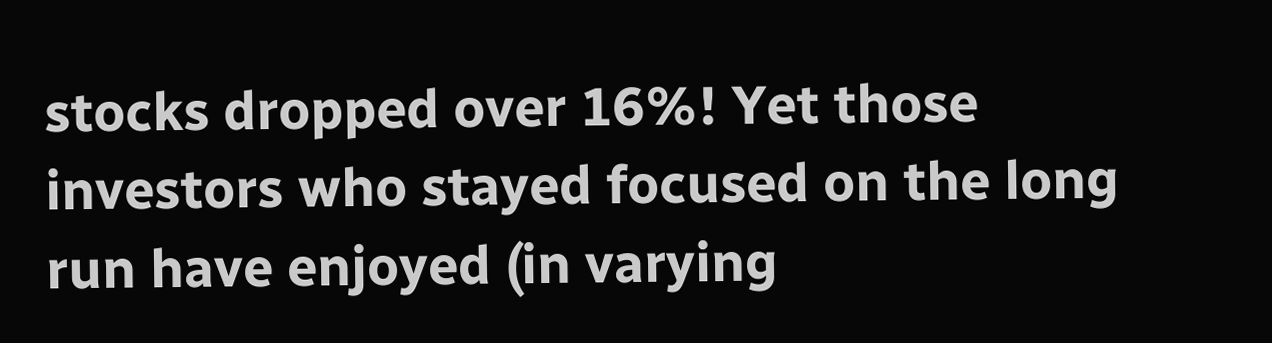stocks dropped over 16%! Yet those investors who stayed focused on the long run have enjoyed (in varying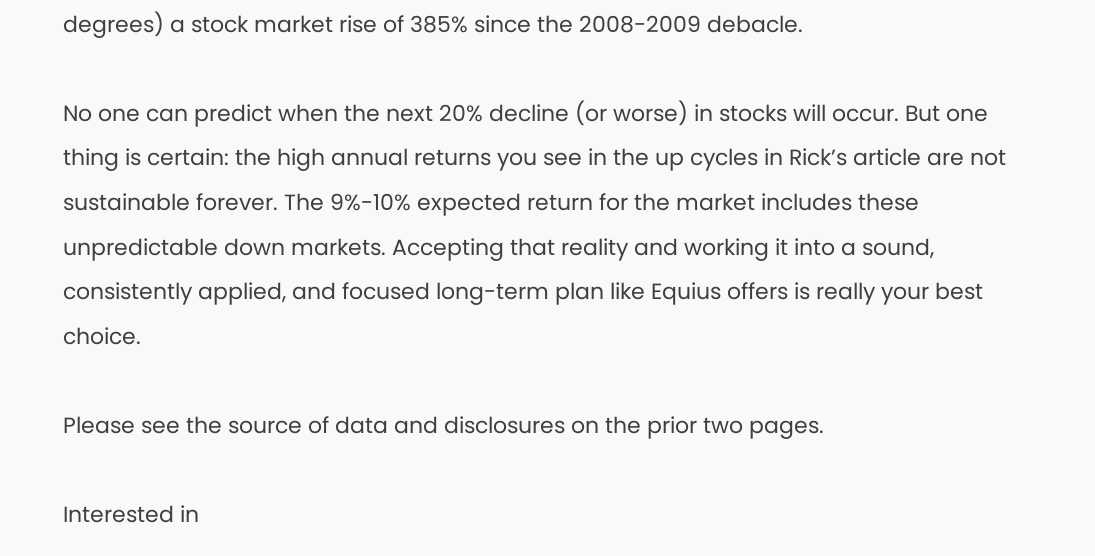degrees) a stock market rise of 385% since the 2008-2009 debacle.

No one can predict when the next 20% decline (or worse) in stocks will occur. But one thing is certain: the high annual returns you see in the up cycles in Rick’s article are not sustainable forever. The 9%-10% expected return for the market includes these unpredictable down markets. Accepting that reality and working it into a sound, consistently applied, and focused long-term plan like Equius offers is really your best choice.

Please see the source of data and disclosures on the prior two pages.

Interested in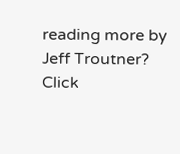reading more by Jeff Troutner? Click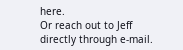here.
Or reach out to Jeff directly through e-mail.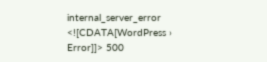internal_server_error <![CDATA[WordPress › Error]]> 500